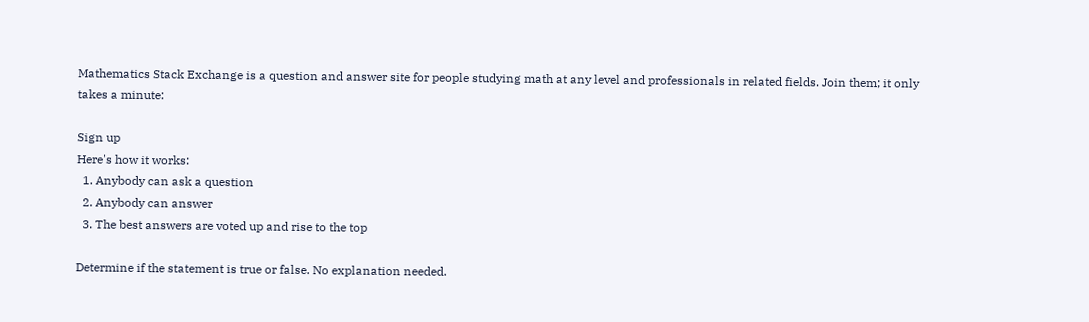Mathematics Stack Exchange is a question and answer site for people studying math at any level and professionals in related fields. Join them; it only takes a minute:

Sign up
Here's how it works:
  1. Anybody can ask a question
  2. Anybody can answer
  3. The best answers are voted up and rise to the top

Determine if the statement is true or false. No explanation needed.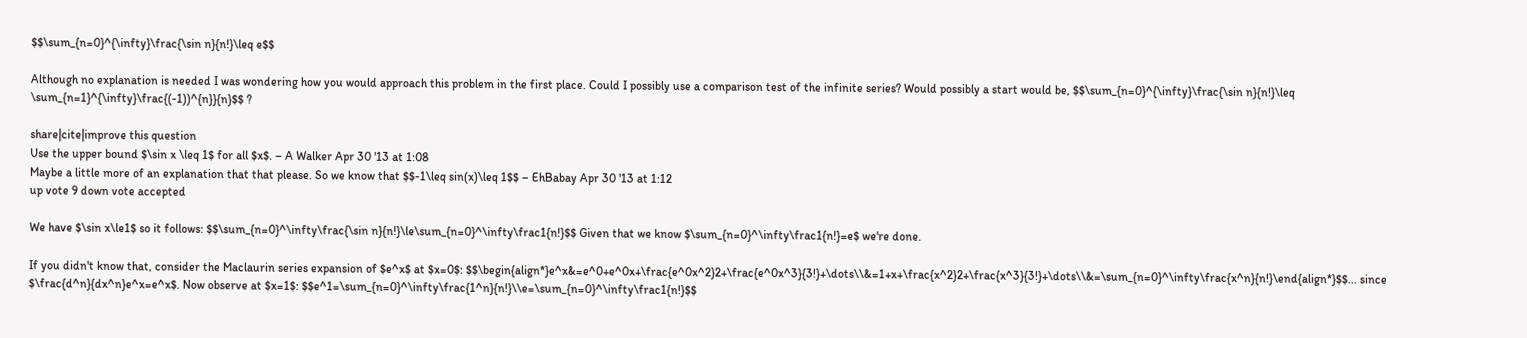$$\sum_{n=0}^{\infty}\frac{\sin n}{n!}\leq e$$

Although no explanation is needed I was wondering how you would approach this problem in the first place. Could I possibly use a comparison test of the infinite series? Would possibly a start would be, $$\sum_{n=0}^{\infty}\frac{\sin n}{n!}\leq \sum_{n=1}^{\infty}\frac{(-1))^{n}}{n}$$ ?

share|cite|improve this question
Use the upper bound $\sin x \leq 1$ for all $x$. – A Walker Apr 30 '13 at 1:08
Maybe a little more of an explanation that that please. So we know that $$-1\leq sin(x)\leq 1$$ – EhBabay Apr 30 '13 at 1:12
up vote 9 down vote accepted

We have $\sin x\le1$ so it follows: $$\sum_{n=0}^\infty\frac{\sin n}{n!}\le\sum_{n=0}^\infty\frac1{n!}$$ Given that we know $\sum_{n=0}^\infty\frac1{n!}=e$ we're done.

If you didn't know that, consider the Maclaurin series expansion of $e^x$ at $x=0$: $$\begin{align*}e^x&=e^0+e^0x+\frac{e^0x^2}2+\frac{e^0x^3}{3!}+\dots\\&=1+x+\frac{x^2}2+\frac{x^3}{3!}+\dots\\&=\sum_{n=0}^\infty\frac{x^n}{n!}\end{align*}$$... since $\frac{d^n}{dx^n}e^x=e^x$. Now observe at $x=1$: $$e^1=\sum_{n=0}^\infty\frac{1^n}{n!}\\e=\sum_{n=0}^\infty\frac1{n!}$$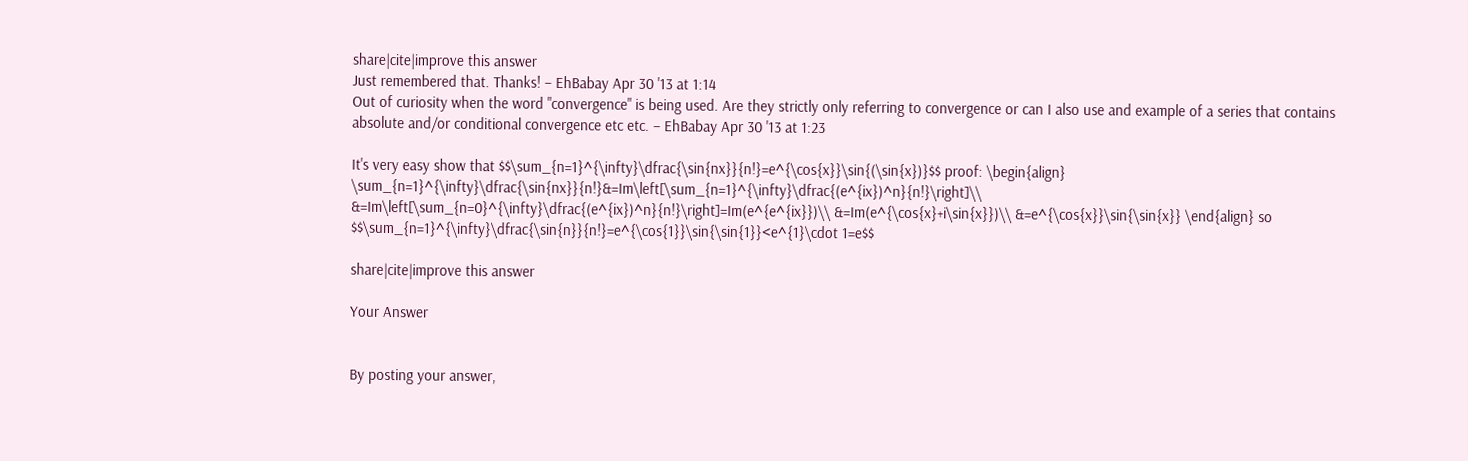share|cite|improve this answer
Just remembered that. Thanks! – EhBabay Apr 30 '13 at 1:14
Out of curiosity when the word "convergence" is being used. Are they strictly only referring to convergence or can I also use and example of a series that contains absolute and/or conditional convergence etc etc. – EhBabay Apr 30 '13 at 1:23

It's very easy show that $$\sum_{n=1}^{\infty}\dfrac{\sin{nx}}{n!}=e^{\cos{x}}\sin{(\sin{x})}$$ proof: \begin{align} \sum_{n=1}^{\infty}\dfrac{\sin{nx}}{n!}&=Im\left[\sum_{n=1}^{\infty}\dfrac{(e^{ix})^n}{n!}\right]\\ &=Im\left[\sum_{n=0}^{\infty}\dfrac{(e^{ix})^n}{n!}\right]=Im(e^{e^{ix}})\\ &=Im(e^{\cos{x}+i\sin{x}})\\ &=e^{\cos{x}}\sin{\sin{x}} \end{align} so $$\sum_{n=1}^{\infty}\dfrac{\sin{n}}{n!}=e^{\cos{1}}\sin{\sin{1}}<e^{1}\cdot 1=e$$

share|cite|improve this answer

Your Answer


By posting your answer,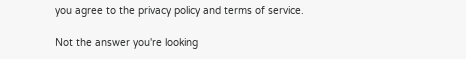you agree to the privacy policy and terms of service.

Not the answer you're looking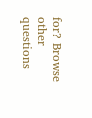for? Browse other questions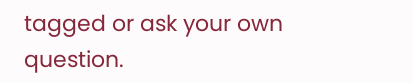tagged or ask your own question.